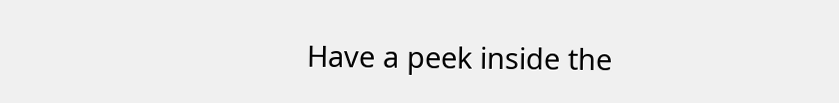Have a peek inside the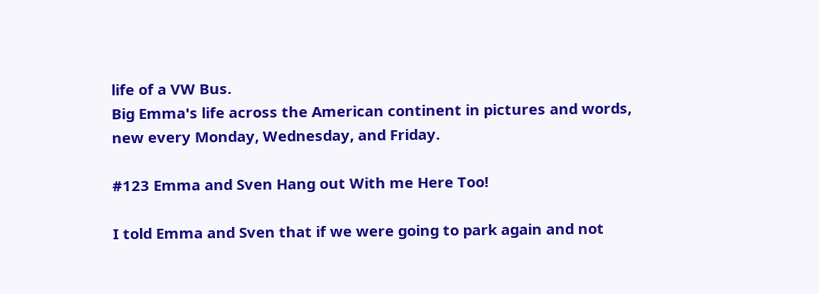life of a VW Bus.
Big Emma's life across the American continent in pictures and words, new every Monday, Wednesday, and Friday.

#123 Emma and Sven Hang out With me Here Too!

I told Emma and Sven that if we were going to park again and not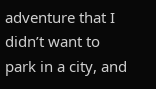adventure that I didn’t want to park in a city, and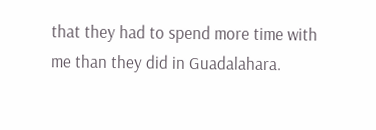that they had to spend more time with me than they did in Guadalahara.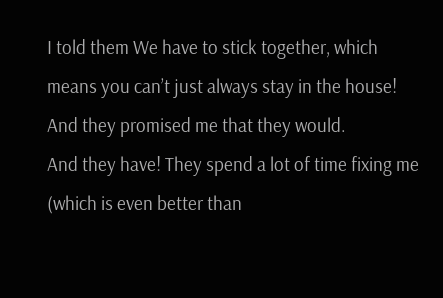I told them We have to stick together, which means you can’t just always stay in the house! And they promised me that they would.
And they have! They spend a lot of time fixing me (which is even better than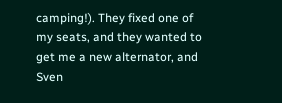camping!). They fixed one of my seats, and they wanted to get me a new alternator, and Sven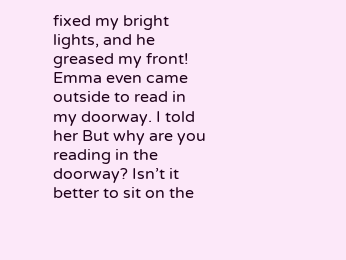fixed my bright lights, and he greased my front!
Emma even came outside to read in my doorway. I told her But why are you reading in the doorway? Isn’t it better to sit on the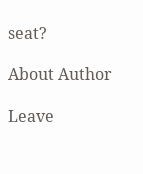seat?

About Author

Leave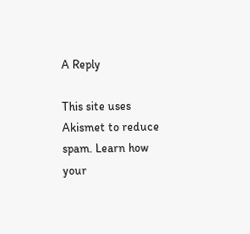A Reply

This site uses Akismet to reduce spam. Learn how your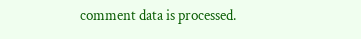comment data is processed.